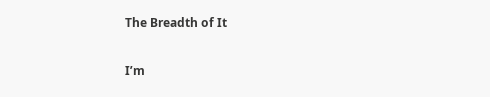The Breadth of It

I’m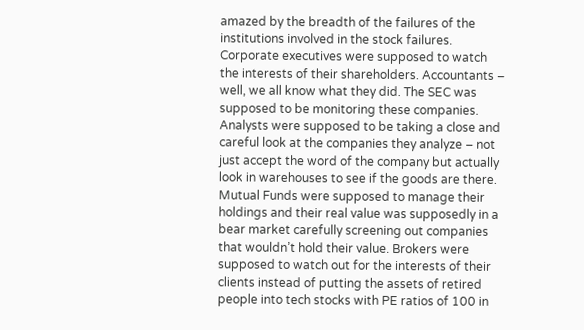amazed by the breadth of the failures of the institutions involved in the stock failures. Corporate executives were supposed to watch the interests of their shareholders. Accountants – well, we all know what they did. The SEC was supposed to be monitoring these companies. Analysts were supposed to be taking a close and careful look at the companies they analyze – not just accept the word of the company but actually look in warehouses to see if the goods are there. Mutual Funds were supposed to manage their holdings and their real value was supposedly in a bear market carefully screening out companies that wouldn’t hold their value. Brokers were supposed to watch out for the interests of their clients instead of putting the assets of retired people into tech stocks with PE ratios of 100 in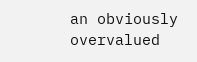an obviously overvalued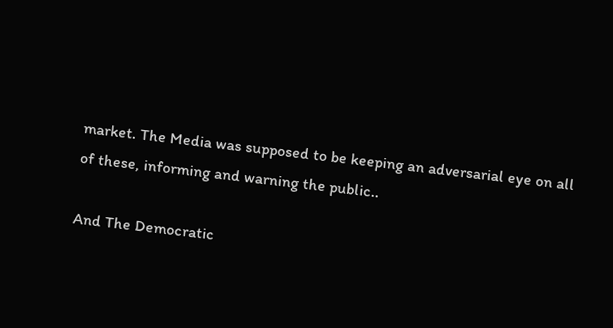market. The Media was supposed to be keeping an adversarial eye on all of these, informing and warning the public..

And The Democratic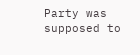Party was supposed to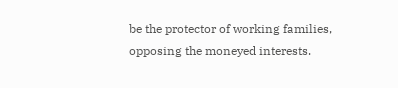be the protector of working families, opposing the moneyed interests.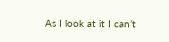As I look at it I can’t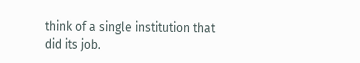think of a single institution that did its job.